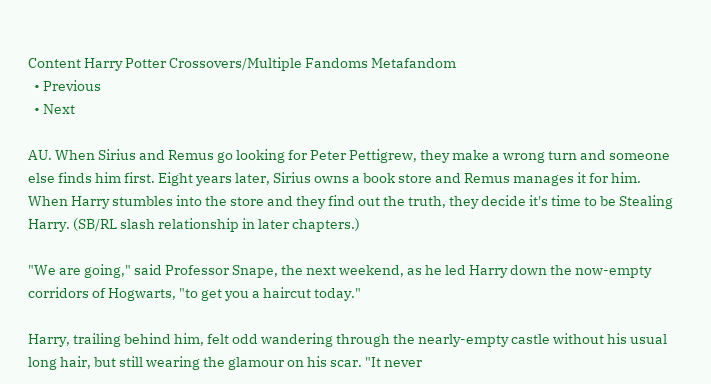Content Harry Potter Crossovers/Multiple Fandoms Metafandom
  • Previous
  • Next

AU. When Sirius and Remus go looking for Peter Pettigrew, they make a wrong turn and someone else finds him first. Eight years later, Sirius owns a book store and Remus manages it for him. When Harry stumbles into the store and they find out the truth, they decide it's time to be Stealing Harry. (SB/RL slash relationship in later chapters.)

"We are going," said Professor Snape, the next weekend, as he led Harry down the now-empty corridors of Hogwarts, "to get you a haircut today."

Harry, trailing behind him, felt odd wandering through the nearly-empty castle without his usual long hair, but still wearing the glamour on his scar. "It never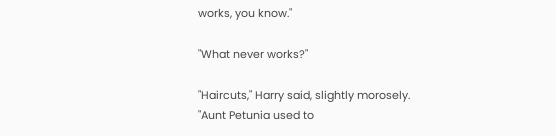works, you know."

"What never works?"

"Haircuts," Harry said, slightly morosely. "Aunt Petunia used to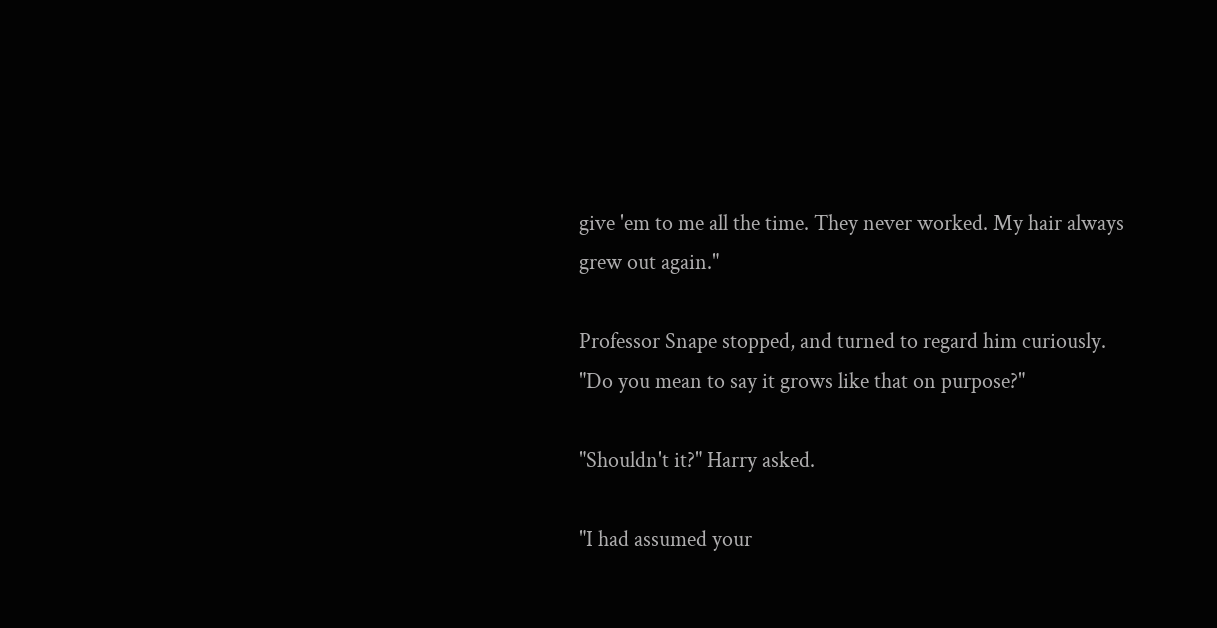give 'em to me all the time. They never worked. My hair always grew out again."

Professor Snape stopped, and turned to regard him curiously. "Do you mean to say it grows like that on purpose?"

"Shouldn't it?" Harry asked.

"I had assumed your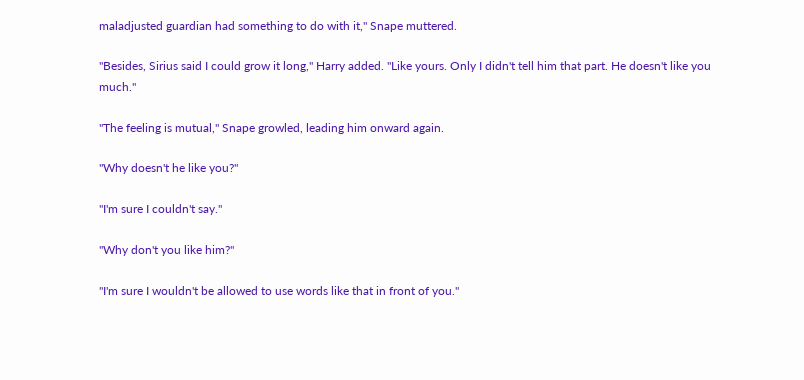maladjusted guardian had something to do with it," Snape muttered.

"Besides, Sirius said I could grow it long," Harry added. "Like yours. Only I didn't tell him that part. He doesn't like you much."

"The feeling is mutual," Snape growled, leading him onward again.

"Why doesn't he like you?"

"I'm sure I couldn't say."

"Why don't you like him?"

"I'm sure I wouldn't be allowed to use words like that in front of you."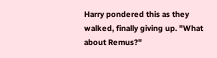Harry pondered this as they walked, finally giving up. "What about Remus?"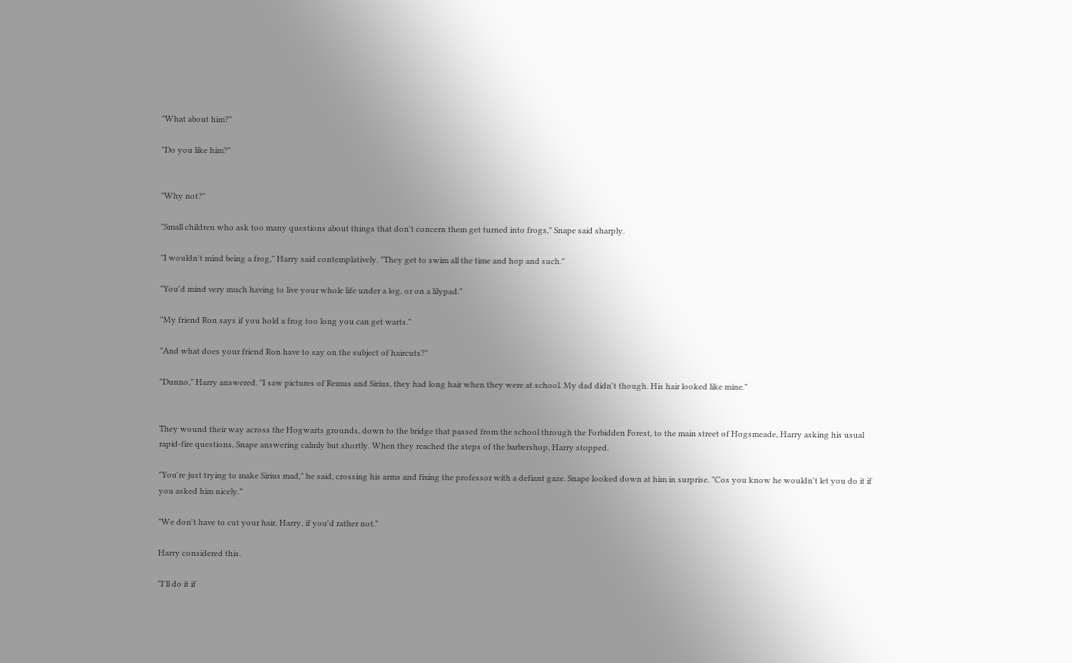"What about him?"

"Do you like him?"


"Why not?"

"Small children who ask too many questions about things that don't concern them get turned into frogs," Snape said sharply.

"I wouldn't mind being a frog," Harry said contemplatively. "They get to swim all the time and hop and such."

"You'd mind very much having to live your whole life under a log, or on a lilypad."

"My friend Ron says if you hold a frog too long you can get warts."

"And what does your friend Ron have to say on the subject of haircuts?"

"Dunno," Harry answered. "I saw pictures of Remus and Sirius, they had long hair when they were at school. My dad didn't though. His hair looked like mine."


They wound their way across the Hogwarts grounds, down to the bridge that passed from the school through the Forbidden Forest, to the main street of Hogsmeade, Harry asking his usual rapid-fire questions, Snape answering calmly but shortly. When they reached the steps of the barbershop, Harry stopped.

"You're just trying to make Sirius mad," he said, crossing his arms and fixing the professor with a defiant gaze. Snape looked down at him in surprise. "Cos you know he wouldn't let you do it if you asked him nicely."

"We don't have to cut your hair, Harry, if you'd rather not."

Harry considered this.

"I'll do it if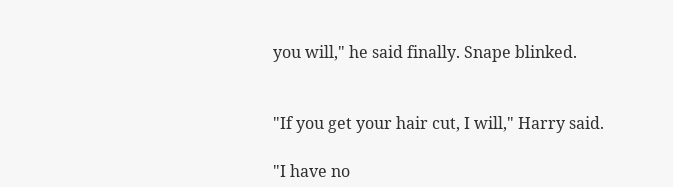you will," he said finally. Snape blinked.


"If you get your hair cut, I will," Harry said.

"I have no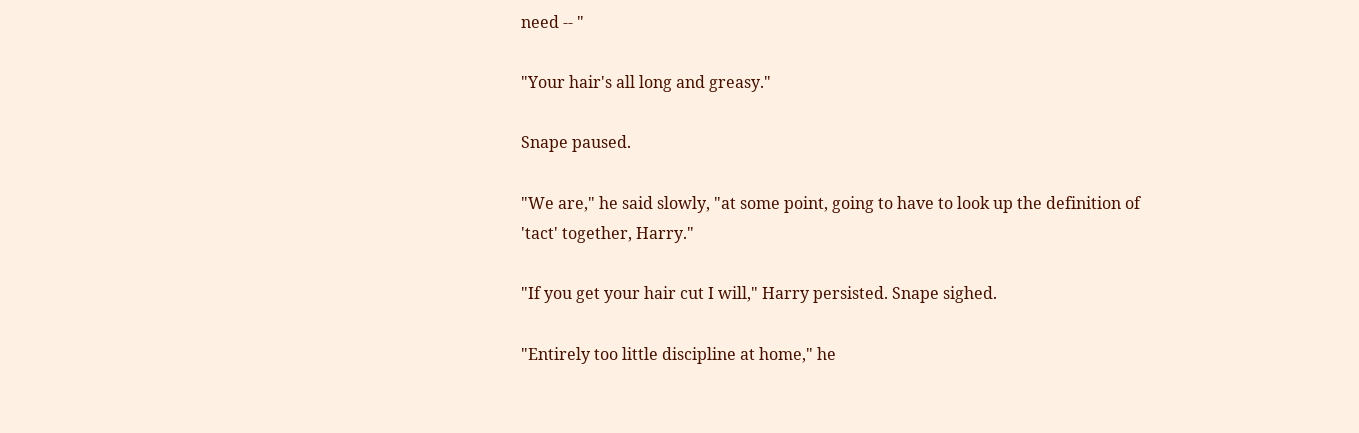need -- "

"Your hair's all long and greasy."

Snape paused.

"We are," he said slowly, "at some point, going to have to look up the definition of 'tact' together, Harry."

"If you get your hair cut I will," Harry persisted. Snape sighed.

"Entirely too little discipline at home," he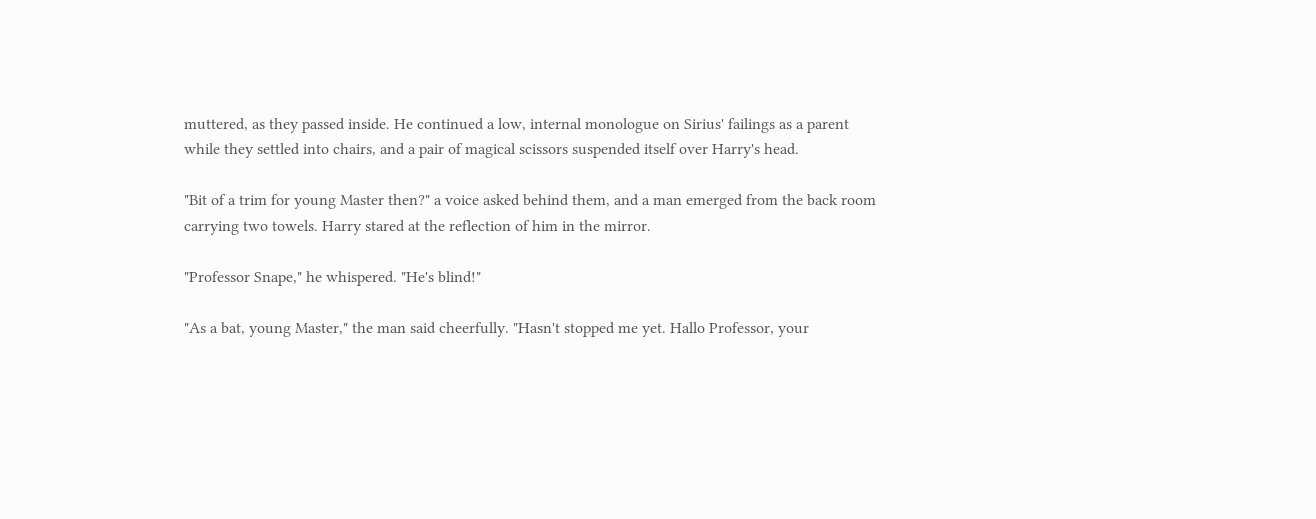muttered, as they passed inside. He continued a low, internal monologue on Sirius' failings as a parent while they settled into chairs, and a pair of magical scissors suspended itself over Harry's head.

"Bit of a trim for young Master then?" a voice asked behind them, and a man emerged from the back room carrying two towels. Harry stared at the reflection of him in the mirror.

"Professor Snape," he whispered. "He's blind!"

"As a bat, young Master," the man said cheerfully. "Hasn't stopped me yet. Hallo Professor, your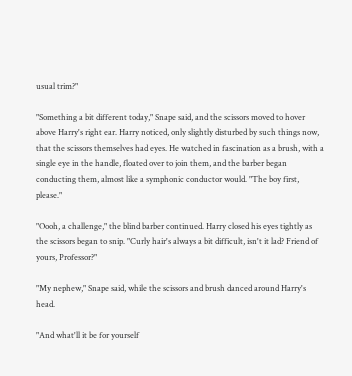usual trim?"

"Something a bit different today," Snape said, and the scissors moved to hover above Harry's right ear. Harry noticed, only slightly disturbed by such things now, that the scissors themselves had eyes. He watched in fascination as a brush, with a single eye in the handle, floated over to join them, and the barber began conducting them, almost like a symphonic conductor would. "The boy first, please."

"Oooh, a challenge," the blind barber continued. Harry closed his eyes tightly as the scissors began to snip. "Curly hair's always a bit difficult, isn't it lad? Friend of yours, Professor?"

"My nephew," Snape said, while the scissors and brush danced around Harry's head.

"And what'll it be for yourself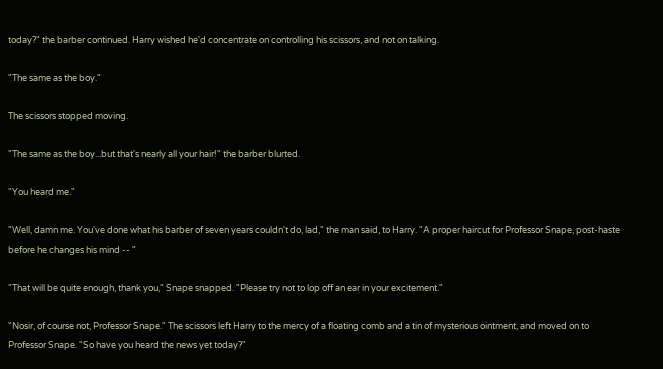today?" the barber continued. Harry wished he'd concentrate on controlling his scissors, and not on talking.

"The same as the boy."

The scissors stopped moving.

"The same as the boy...but that's nearly all your hair!" the barber blurted.

"You heard me."

"Well, damn me. You've done what his barber of seven years couldn't do, lad," the man said, to Harry. "A proper haircut for Professor Snape, post-haste before he changes his mind -- "

"That will be quite enough, thank you," Snape snapped. "Please try not to lop off an ear in your excitement."

"Nosir, of course not, Professor Snape." The scissors left Harry to the mercy of a floating comb and a tin of mysterious ointment, and moved on to Professor Snape. "So have you heard the news yet today?"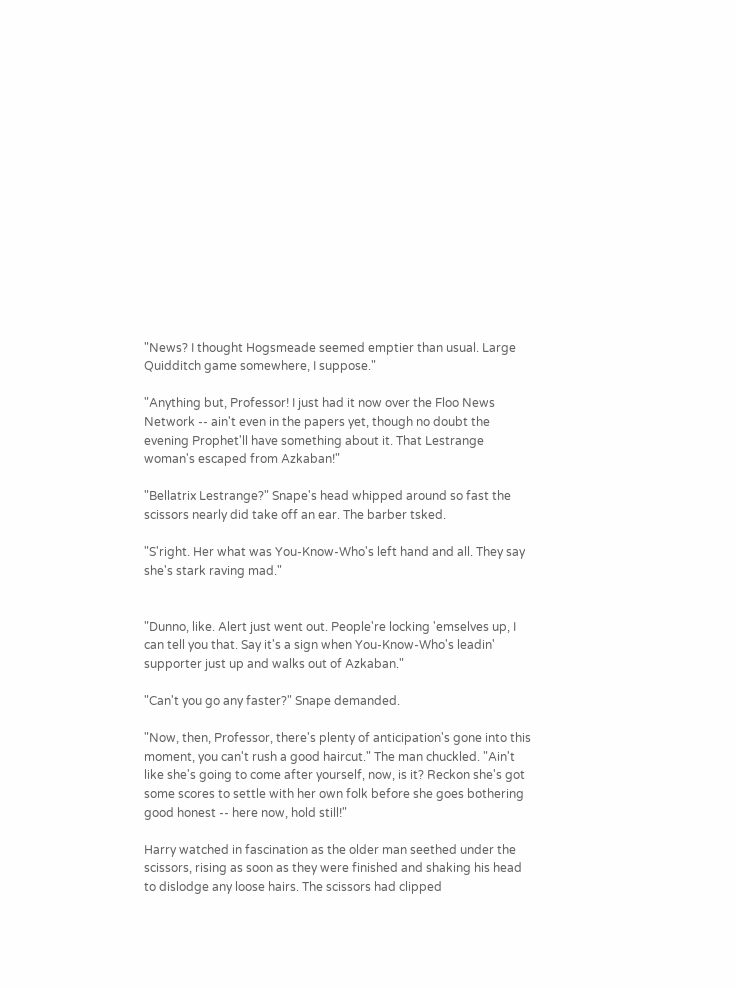"News? I thought Hogsmeade seemed emptier than usual. Large Quidditch game somewhere, I suppose."

"Anything but, Professor! I just had it now over the Floo News Network -- ain't even in the papers yet, though no doubt the evening Prophet'll have something about it. That Lestrange woman's escaped from Azkaban!"

"Bellatrix Lestrange?" Snape's head whipped around so fast the scissors nearly did take off an ear. The barber tsked.

"S'right. Her what was You-Know-Who's left hand and all. They say she's stark raving mad."


"Dunno, like. Alert just went out. People're locking 'emselves up, I can tell you that. Say it's a sign when You-Know-Who's leadin' supporter just up and walks out of Azkaban."

"Can't you go any faster?" Snape demanded.

"Now, then, Professor, there's plenty of anticipation's gone into this moment, you can't rush a good haircut." The man chuckled. "Ain't like she's going to come after yourself, now, is it? Reckon she's got some scores to settle with her own folk before she goes bothering good honest -- here now, hold still!"

Harry watched in fascination as the older man seethed under the scissors, rising as soon as they were finished and shaking his head to dislodge any loose hairs. The scissors had clipped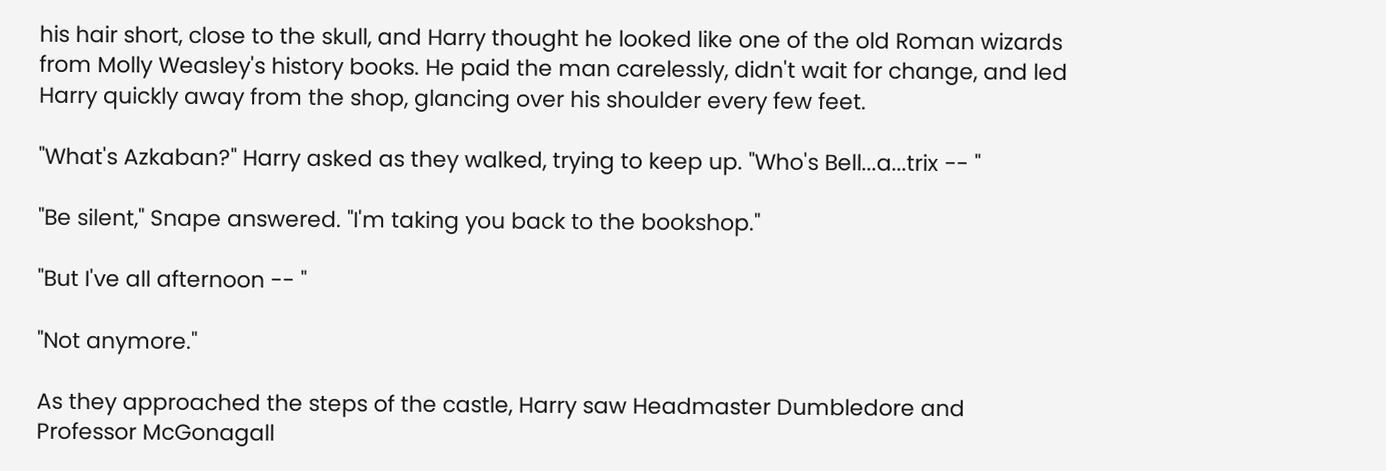his hair short, close to the skull, and Harry thought he looked like one of the old Roman wizards from Molly Weasley's history books. He paid the man carelessly, didn't wait for change, and led Harry quickly away from the shop, glancing over his shoulder every few feet.

"What's Azkaban?" Harry asked as they walked, trying to keep up. "Who's Bell...a...trix -- "

"Be silent," Snape answered. "I'm taking you back to the bookshop."

"But I've all afternoon -- "

"Not anymore."

As they approached the steps of the castle, Harry saw Headmaster Dumbledore and Professor McGonagall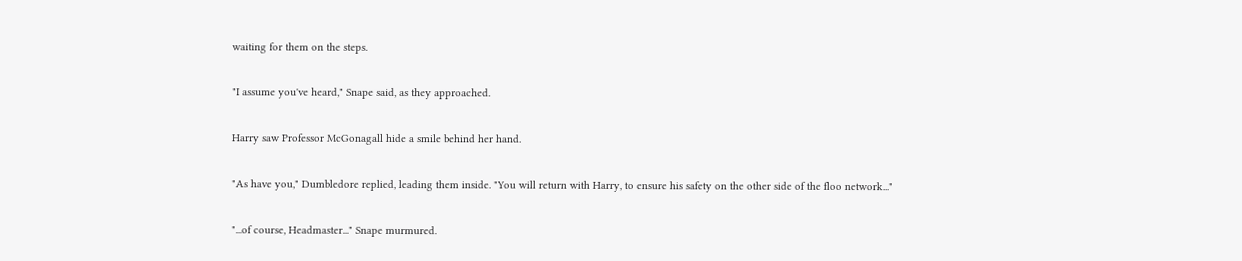waiting for them on the steps.

"I assume you've heard," Snape said, as they approached.

Harry saw Professor McGonagall hide a smile behind her hand.

"As have you," Dumbledore replied, leading them inside. "You will return with Harry, to ensure his safety on the other side of the floo network..."

"...of course, Headmaster..." Snape murmured.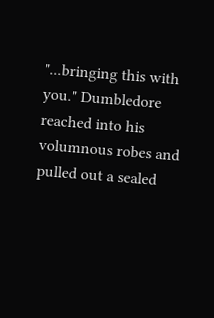"...bringing this with you." Dumbledore reached into his volumnous robes and pulled out a sealed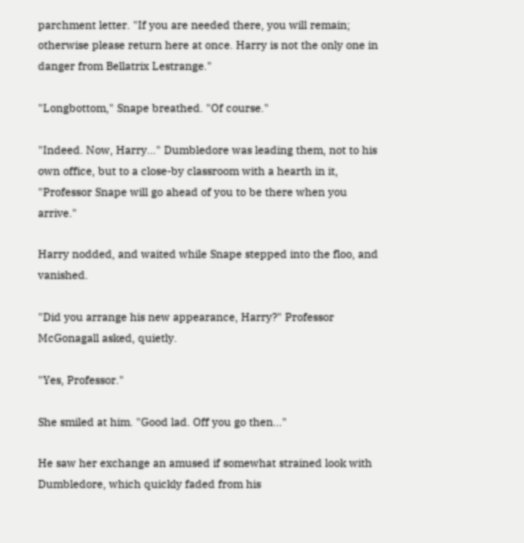parchment letter. "If you are needed there, you will remain; otherwise please return here at once. Harry is not the only one in danger from Bellatrix Lestrange."

"Longbottom," Snape breathed. "Of course."

"Indeed. Now, Harry..." Dumbledore was leading them, not to his own office, but to a close-by classroom with a hearth in it, "Professor Snape will go ahead of you to be there when you arrive."

Harry nodded, and waited while Snape stepped into the floo, and vanished.

"Did you arrange his new appearance, Harry?" Professor McGonagall asked, quietly.

"Yes, Professor."

She smiled at him. "Good lad. Off you go then..."

He saw her exchange an amused if somewhat strained look with Dumbledore, which quickly faded from his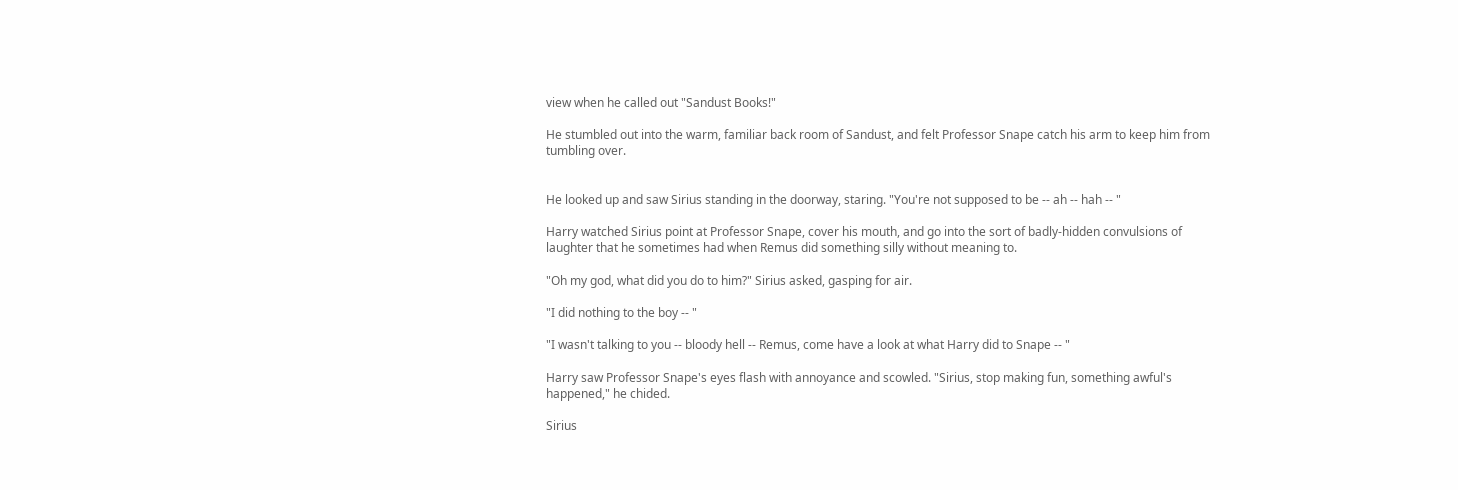view when he called out "Sandust Books!"

He stumbled out into the warm, familiar back room of Sandust, and felt Professor Snape catch his arm to keep him from tumbling over.


He looked up and saw Sirius standing in the doorway, staring. "You're not supposed to be -- ah -- hah -- "

Harry watched Sirius point at Professor Snape, cover his mouth, and go into the sort of badly-hidden convulsions of laughter that he sometimes had when Remus did something silly without meaning to.

"Oh my god, what did you do to him?" Sirius asked, gasping for air.

"I did nothing to the boy -- "

"I wasn't talking to you -- bloody hell -- Remus, come have a look at what Harry did to Snape -- "

Harry saw Professor Snape's eyes flash with annoyance and scowled. "Sirius, stop making fun, something awful's happened," he chided.

Sirius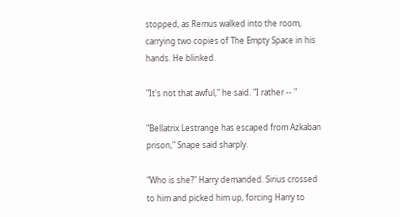stopped, as Remus walked into the room, carrying two copies of The Empty Space in his hands. He blinked.

"It's not that awful," he said. "I rather -- "

"Bellatrix Lestrange has escaped from Azkaban prison," Snape said sharply.

"Who is she?" Harry demanded. Sirius crossed to him and picked him up, forcing Harry to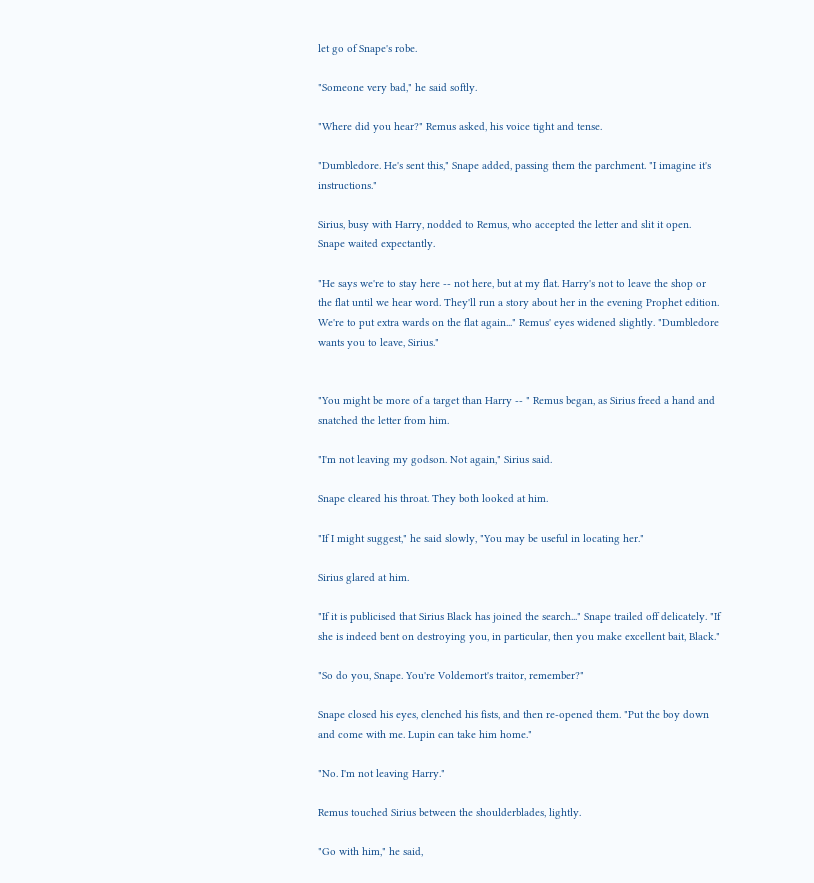let go of Snape's robe.

"Someone very bad," he said softly.

"Where did you hear?" Remus asked, his voice tight and tense.

"Dumbledore. He's sent this," Snape added, passing them the parchment. "I imagine it's instructions."

Sirius, busy with Harry, nodded to Remus, who accepted the letter and slit it open. Snape waited expectantly.

"He says we're to stay here -- not here, but at my flat. Harry's not to leave the shop or the flat until we hear word. They'll run a story about her in the evening Prophet edition. We're to put extra wards on the flat again..." Remus' eyes widened slightly. "Dumbledore wants you to leave, Sirius."


"You might be more of a target than Harry -- " Remus began, as Sirius freed a hand and snatched the letter from him.

"I'm not leaving my godson. Not again," Sirius said.

Snape cleared his throat. They both looked at him.

"If I might suggest," he said slowly, "You may be useful in locating her."

Sirius glared at him.

"If it is publicised that Sirius Black has joined the search..." Snape trailed off delicately. "If she is indeed bent on destroying you, in particular, then you make excellent bait, Black."

"So do you, Snape. You're Voldemort's traitor, remember?"

Snape closed his eyes, clenched his fists, and then re-opened them. "Put the boy down and come with me. Lupin can take him home."

"No. I'm not leaving Harry."

Remus touched Sirius between the shoulderblades, lightly.

"Go with him," he said,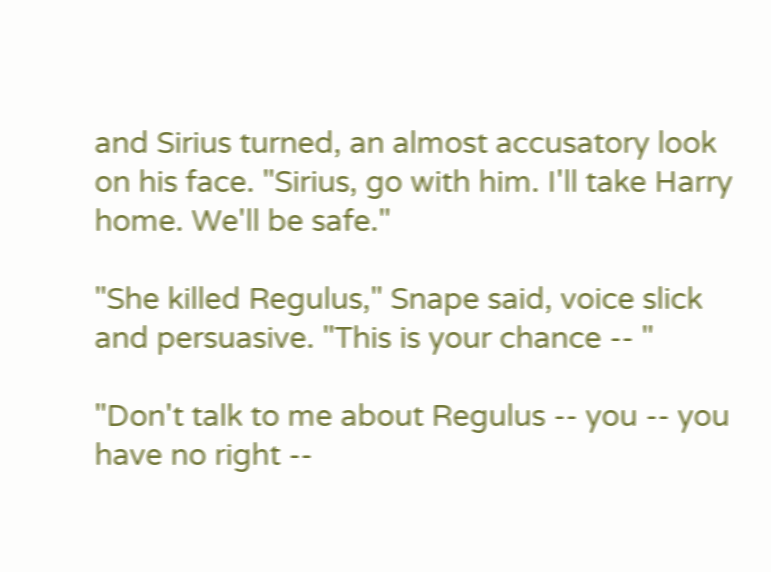and Sirius turned, an almost accusatory look on his face. "Sirius, go with him. I'll take Harry home. We'll be safe."

"She killed Regulus," Snape said, voice slick and persuasive. "This is your chance -- "

"Don't talk to me about Regulus -- you -- you have no right --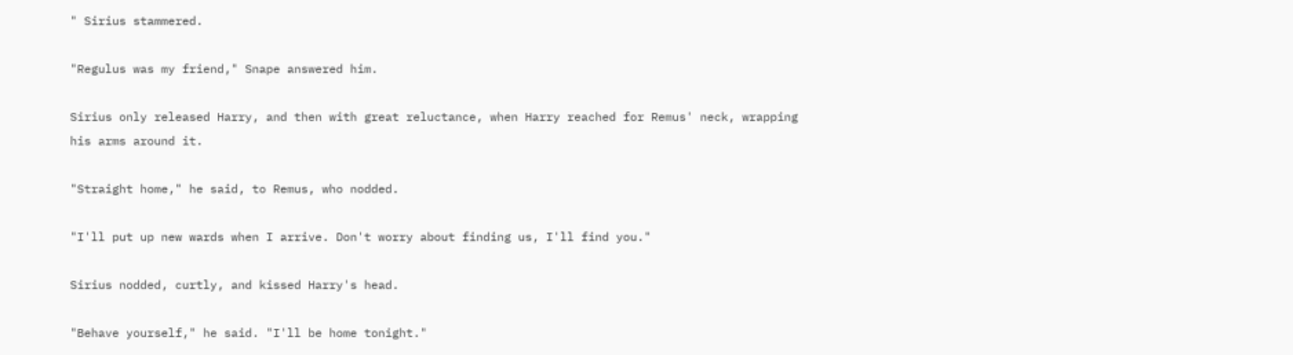" Sirius stammered.

"Regulus was my friend," Snape answered him.

Sirius only released Harry, and then with great reluctance, when Harry reached for Remus' neck, wrapping his arms around it.

"Straight home," he said, to Remus, who nodded.

"I'll put up new wards when I arrive. Don't worry about finding us, I'll find you."

Sirius nodded, curtly, and kissed Harry's head.

"Behave yourself," he said. "I'll be home tonight."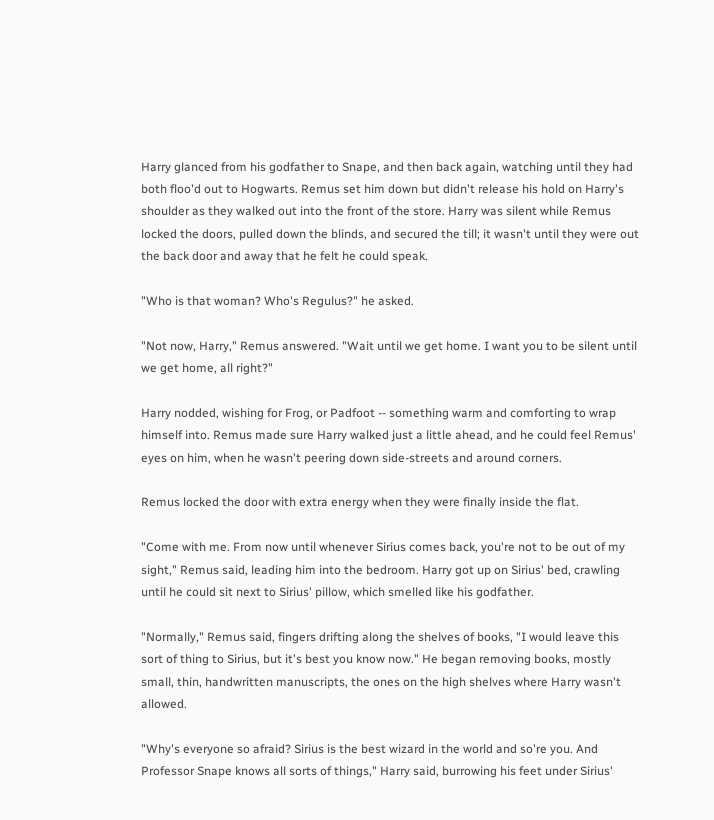Harry glanced from his godfather to Snape, and then back again, watching until they had both floo'd out to Hogwarts. Remus set him down but didn't release his hold on Harry's shoulder as they walked out into the front of the store. Harry was silent while Remus locked the doors, pulled down the blinds, and secured the till; it wasn't until they were out the back door and away that he felt he could speak.

"Who is that woman? Who's Regulus?" he asked.

"Not now, Harry," Remus answered. "Wait until we get home. I want you to be silent until we get home, all right?"

Harry nodded, wishing for Frog, or Padfoot -- something warm and comforting to wrap himself into. Remus made sure Harry walked just a little ahead, and he could feel Remus' eyes on him, when he wasn't peering down side-streets and around corners.

Remus locked the door with extra energy when they were finally inside the flat.

"Come with me. From now until whenever Sirius comes back, you're not to be out of my sight," Remus said, leading him into the bedroom. Harry got up on Sirius' bed, crawling until he could sit next to Sirius' pillow, which smelled like his godfather.

"Normally," Remus said, fingers drifting along the shelves of books, "I would leave this sort of thing to Sirius, but it's best you know now." He began removing books, mostly small, thin, handwritten manuscripts, the ones on the high shelves where Harry wasn't allowed.

"Why's everyone so afraid? Sirius is the best wizard in the world and so're you. And Professor Snape knows all sorts of things," Harry said, burrowing his feet under Sirius'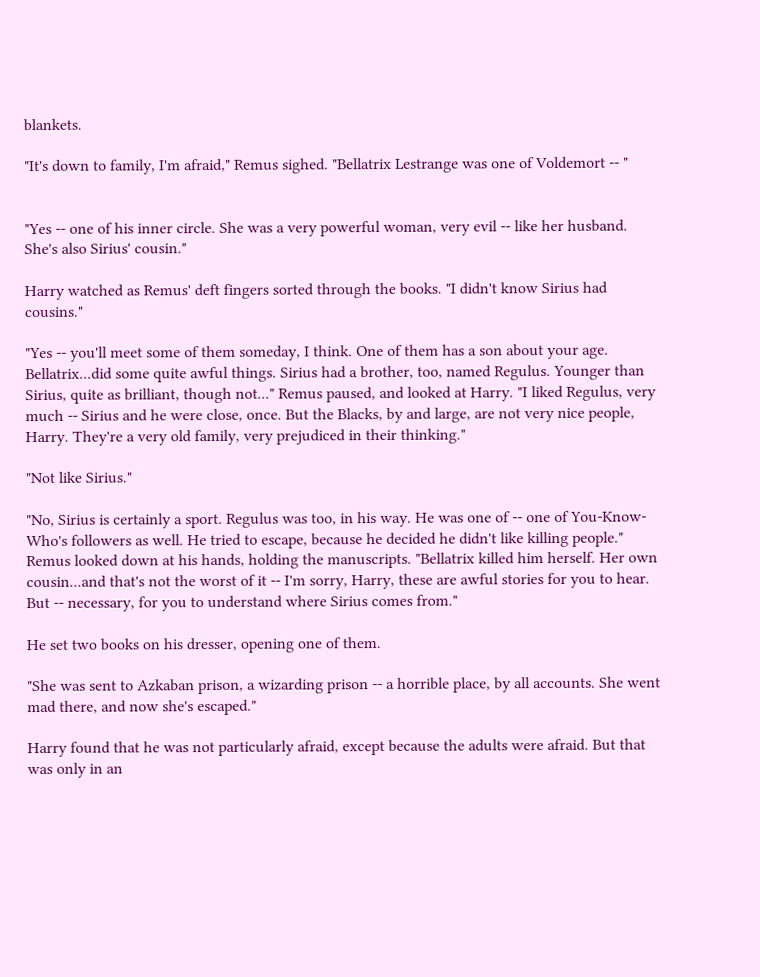blankets.

"It's down to family, I'm afraid," Remus sighed. "Bellatrix Lestrange was one of Voldemort -- "


"Yes -- one of his inner circle. She was a very powerful woman, very evil -- like her husband. She's also Sirius' cousin."

Harry watched as Remus' deft fingers sorted through the books. "I didn't know Sirius had cousins."

"Yes -- you'll meet some of them someday, I think. One of them has a son about your age. Bellatrix...did some quite awful things. Sirius had a brother, too, named Regulus. Younger than Sirius, quite as brilliant, though not..." Remus paused, and looked at Harry. "I liked Regulus, very much -- Sirius and he were close, once. But the Blacks, by and large, are not very nice people, Harry. They're a very old family, very prejudiced in their thinking."

"Not like Sirius."

"No, Sirius is certainly a sport. Regulus was too, in his way. He was one of -- one of You-Know-Who's followers as well. He tried to escape, because he decided he didn't like killing people." Remus looked down at his hands, holding the manuscripts. "Bellatrix killed him herself. Her own cousin...and that's not the worst of it -- I'm sorry, Harry, these are awful stories for you to hear. But -- necessary, for you to understand where Sirius comes from."

He set two books on his dresser, opening one of them.

"She was sent to Azkaban prison, a wizarding prison -- a horrible place, by all accounts. She went mad there, and now she's escaped."

Harry found that he was not particularly afraid, except because the adults were afraid. But that was only in an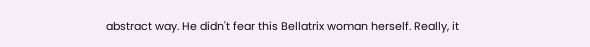abstract way. He didn't fear this Bellatrix woman herself. Really, it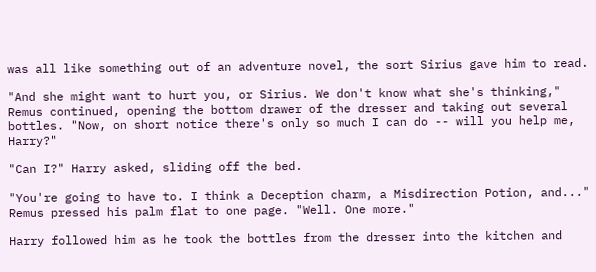was all like something out of an adventure novel, the sort Sirius gave him to read.

"And she might want to hurt you, or Sirius. We don't know what she's thinking," Remus continued, opening the bottom drawer of the dresser and taking out several bottles. "Now, on short notice there's only so much I can do -- will you help me, Harry?"

"Can I?" Harry asked, sliding off the bed.

"You're going to have to. I think a Deception charm, a Misdirection Potion, and..." Remus pressed his palm flat to one page. "Well. One more."

Harry followed him as he took the bottles from the dresser into the kitchen and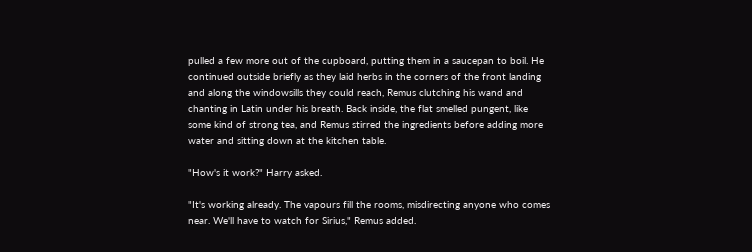pulled a few more out of the cupboard, putting them in a saucepan to boil. He continued outside briefly as they laid herbs in the corners of the front landing and along the windowsills they could reach, Remus clutching his wand and chanting in Latin under his breath. Back inside, the flat smelled pungent, like some kind of strong tea, and Remus stirred the ingredients before adding more water and sitting down at the kitchen table.

"How's it work?" Harry asked.

"It's working already. The vapours fill the rooms, misdirecting anyone who comes near. We'll have to watch for Sirius," Remus added.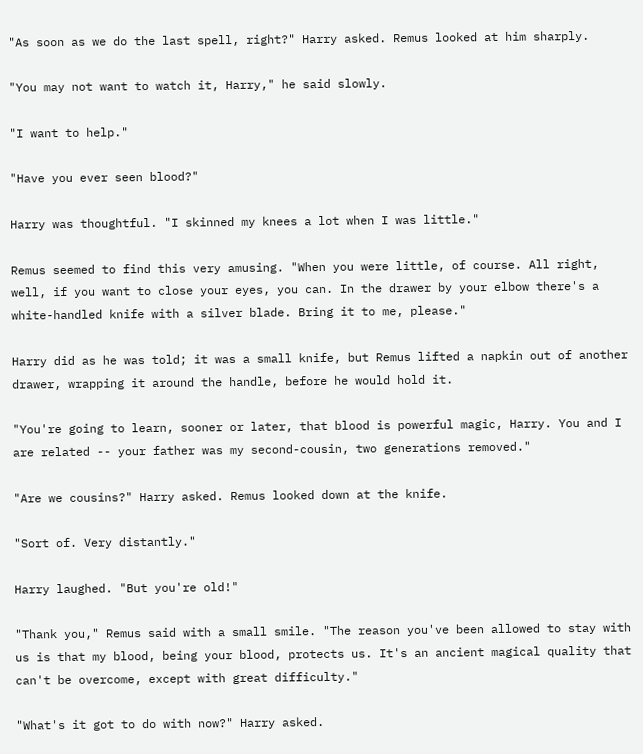"As soon as we do the last spell, right?" Harry asked. Remus looked at him sharply.

"You may not want to watch it, Harry," he said slowly.

"I want to help."

"Have you ever seen blood?"

Harry was thoughtful. "I skinned my knees a lot when I was little."

Remus seemed to find this very amusing. "When you were little, of course. All right, well, if you want to close your eyes, you can. In the drawer by your elbow there's a white-handled knife with a silver blade. Bring it to me, please."

Harry did as he was told; it was a small knife, but Remus lifted a napkin out of another drawer, wrapping it around the handle, before he would hold it.

"You're going to learn, sooner or later, that blood is powerful magic, Harry. You and I are related -- your father was my second-cousin, two generations removed."

"Are we cousins?" Harry asked. Remus looked down at the knife.

"Sort of. Very distantly."

Harry laughed. "But you're old!"

"Thank you," Remus said with a small smile. "The reason you've been allowed to stay with us is that my blood, being your blood, protects us. It's an ancient magical quality that can't be overcome, except with great difficulty."

"What's it got to do with now?" Harry asked.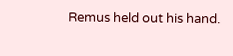Remus held out his hand.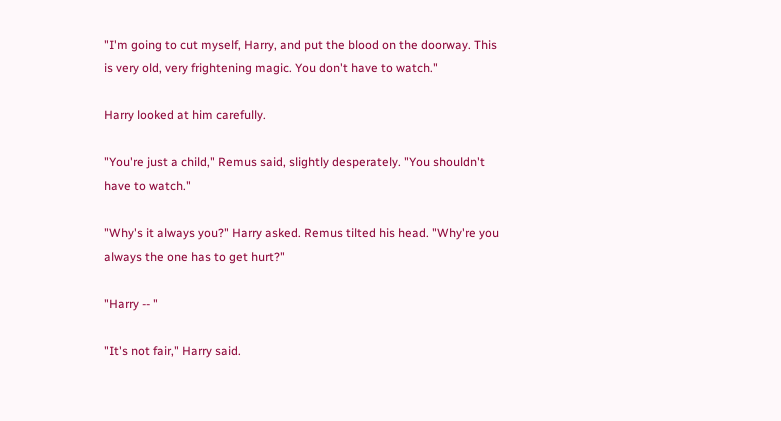"I'm going to cut myself, Harry, and put the blood on the doorway. This is very old, very frightening magic. You don't have to watch."

Harry looked at him carefully.

"You're just a child," Remus said, slightly desperately. "You shouldn't have to watch."

"Why's it always you?" Harry asked. Remus tilted his head. "Why're you always the one has to get hurt?"

"Harry -- "

"It's not fair," Harry said.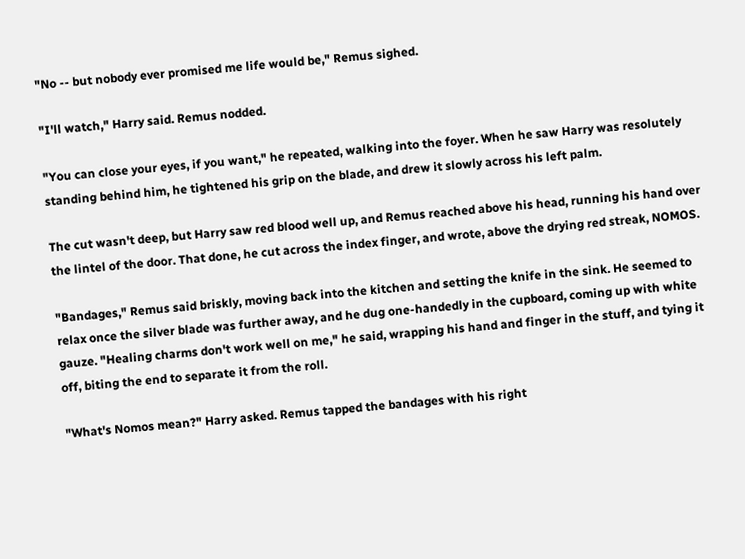"No -- but nobody ever promised me life would be," Remus sighed.

"I'll watch," Harry said. Remus nodded.

"You can close your eyes, if you want," he repeated, walking into the foyer. When he saw Harry was resolutely standing behind him, he tightened his grip on the blade, and drew it slowly across his left palm.

The cut wasn't deep, but Harry saw red blood well up, and Remus reached above his head, running his hand over the lintel of the door. That done, he cut across the index finger, and wrote, above the drying red streak, NOMOS.

"Bandages," Remus said briskly, moving back into the kitchen and setting the knife in the sink. He seemed to relax once the silver blade was further away, and he dug one-handedly in the cupboard, coming up with white gauze. "Healing charms don't work well on me," he said, wrapping his hand and finger in the stuff, and tying it off, biting the end to separate it from the roll.

"What's Nomos mean?" Harry asked. Remus tapped the bandages with his right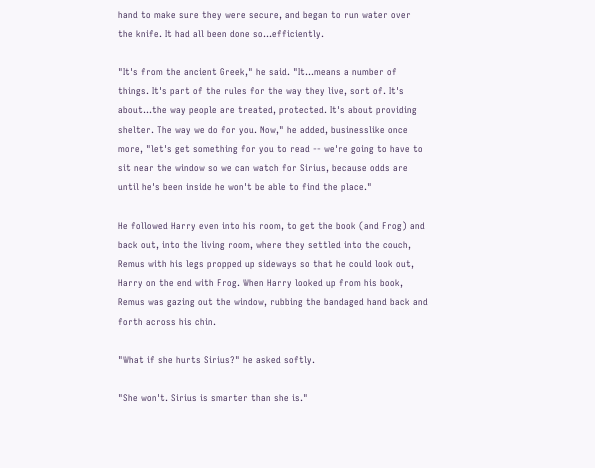hand to make sure they were secure, and began to run water over the knife. It had all been done so...efficiently.

"It's from the ancient Greek," he said. "It...means a number of things. It's part of the rules for the way they live, sort of. It's about...the way people are treated, protected. It's about providing shelter. The way we do for you. Now," he added, businesslike once more, "let's get something for you to read -- we're going to have to sit near the window so we can watch for Sirius, because odds are until he's been inside he won't be able to find the place."

He followed Harry even into his room, to get the book (and Frog) and back out, into the living room, where they settled into the couch, Remus with his legs propped up sideways so that he could look out, Harry on the end with Frog. When Harry looked up from his book, Remus was gazing out the window, rubbing the bandaged hand back and forth across his chin.

"What if she hurts Sirius?" he asked softly.

"She won't. Sirius is smarter than she is."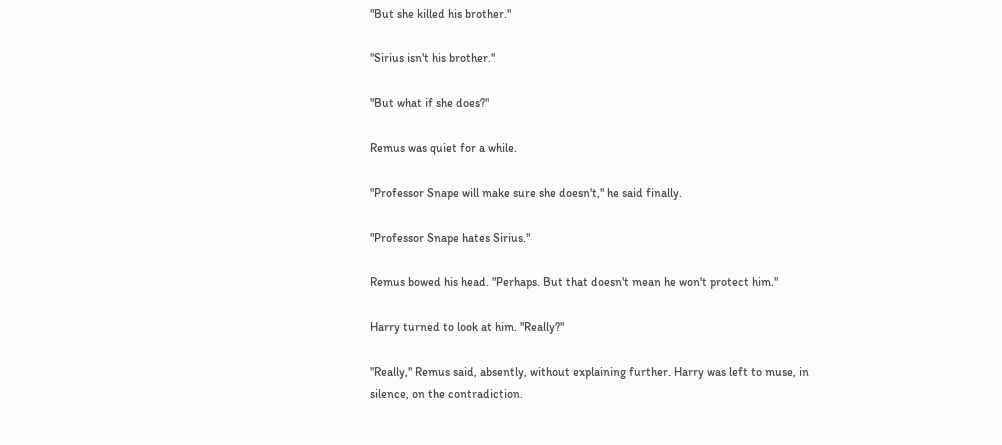"But she killed his brother."

"Sirius isn't his brother."

"But what if she does?"

Remus was quiet for a while.

"Professor Snape will make sure she doesn't," he said finally.

"Professor Snape hates Sirius."

Remus bowed his head. "Perhaps. But that doesn't mean he won't protect him."

Harry turned to look at him. "Really?"

"Really," Remus said, absently, without explaining further. Harry was left to muse, in silence, on the contradiction.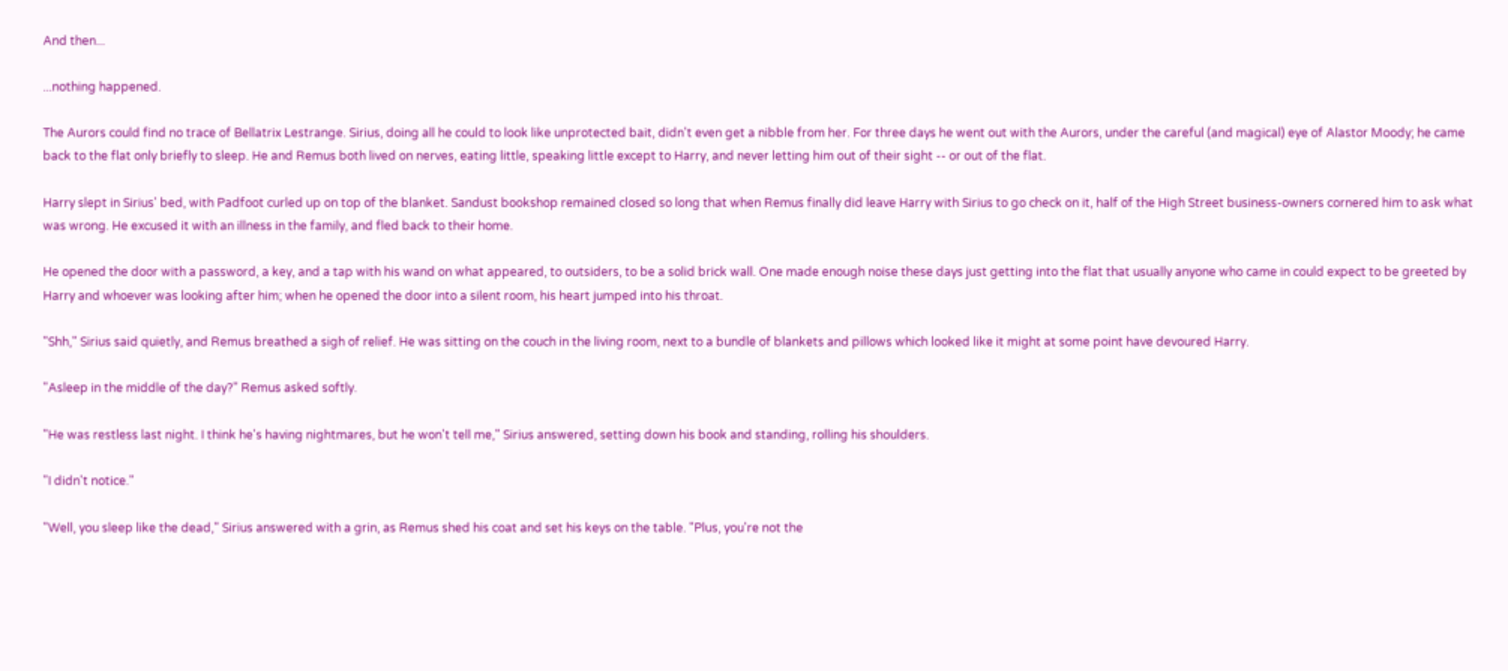And then...

...nothing happened.

The Aurors could find no trace of Bellatrix Lestrange. Sirius, doing all he could to look like unprotected bait, didn't even get a nibble from her. For three days he went out with the Aurors, under the careful (and magical) eye of Alastor Moody; he came back to the flat only briefly to sleep. He and Remus both lived on nerves, eating little, speaking little except to Harry, and never letting him out of their sight -- or out of the flat.

Harry slept in Sirius' bed, with Padfoot curled up on top of the blanket. Sandust bookshop remained closed so long that when Remus finally did leave Harry with Sirius to go check on it, half of the High Street business-owners cornered him to ask what was wrong. He excused it with an illness in the family, and fled back to their home.

He opened the door with a password, a key, and a tap with his wand on what appeared, to outsiders, to be a solid brick wall. One made enough noise these days just getting into the flat that usually anyone who came in could expect to be greeted by Harry and whoever was looking after him; when he opened the door into a silent room, his heart jumped into his throat.

"Shh," Sirius said quietly, and Remus breathed a sigh of relief. He was sitting on the couch in the living room, next to a bundle of blankets and pillows which looked like it might at some point have devoured Harry.

"Asleep in the middle of the day?" Remus asked softly.

"He was restless last night. I think he's having nightmares, but he won't tell me," Sirius answered, setting down his book and standing, rolling his shoulders.

"I didn't notice."

"Well, you sleep like the dead," Sirius answered with a grin, as Remus shed his coat and set his keys on the table. "Plus, you're not the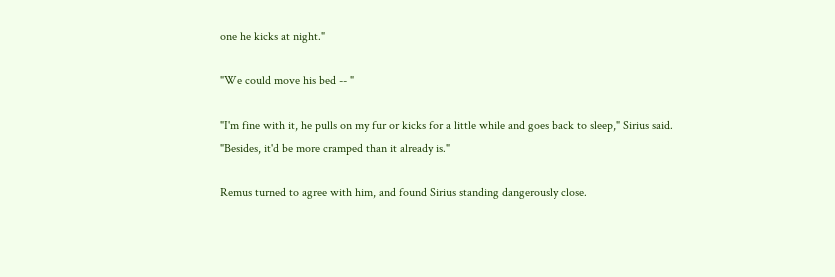one he kicks at night."

"We could move his bed -- "

"I'm fine with it, he pulls on my fur or kicks for a little while and goes back to sleep," Sirius said. "Besides, it'd be more cramped than it already is."

Remus turned to agree with him, and found Sirius standing dangerously close.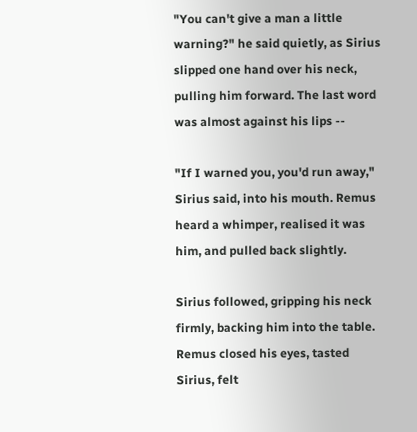"You can't give a man a little warning?" he said quietly, as Sirius slipped one hand over his neck, pulling him forward. The last word was almost against his lips --

"If I warned you, you'd run away," Sirius said, into his mouth. Remus heard a whimper, realised it was him, and pulled back slightly.

Sirius followed, gripping his neck firmly, backing him into the table. Remus closed his eyes, tasted Sirius, felt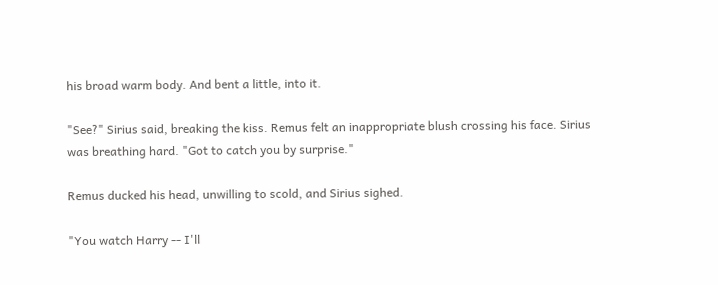his broad warm body. And bent a little, into it.

"See?" Sirius said, breaking the kiss. Remus felt an inappropriate blush crossing his face. Sirius was breathing hard. "Got to catch you by surprise."

Remus ducked his head, unwilling to scold, and Sirius sighed.

"You watch Harry -- I'll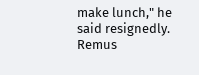make lunch," he said resignedly. Remus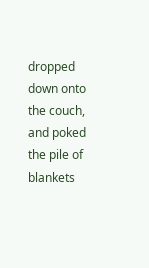dropped down onto the couch, and poked the pile of blankets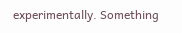experimentally. Something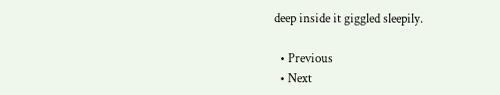deep inside it giggled sleepily.

  • Previous
  • Next